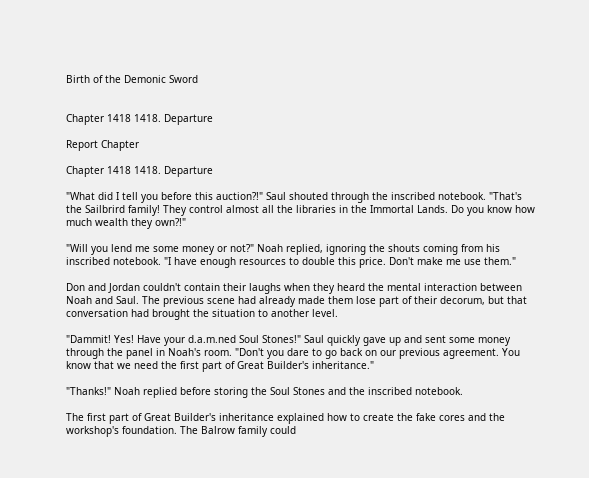Birth of the Demonic Sword


Chapter 1418 1418. Departure

Report Chapter

Chapter 1418 1418. Departure

"What did I tell you before this auction?!" Saul shouted through the inscribed notebook. "That's the Sailbrird family! They control almost all the libraries in the Immortal Lands. Do you know how much wealth they own?!"

"Will you lend me some money or not?" Noah replied, ignoring the shouts coming from his inscribed notebook. "I have enough resources to double this price. Don't make me use them."

Don and Jordan couldn't contain their laughs when they heard the mental interaction between Noah and Saul. The previous scene had already made them lose part of their decorum, but that conversation had brought the situation to another level.

"Dammit! Yes! Have your d.a.m.ned Soul Stones!" Saul quickly gave up and sent some money through the panel in Noah's room. "Don't you dare to go back on our previous agreement. You know that we need the first part of Great Builder's inheritance."

"Thanks!" Noah replied before storing the Soul Stones and the inscribed notebook.

The first part of Great Builder's inheritance explained how to create the fake cores and the workshop's foundation. The Balrow family could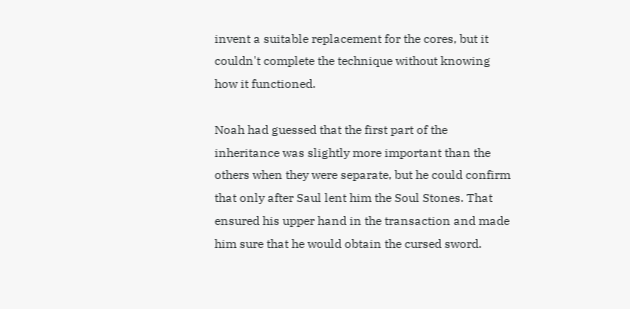invent a suitable replacement for the cores, but it couldn't complete the technique without knowing how it functioned.

Noah had guessed that the first part of the inheritance was slightly more important than the others when they were separate, but he could confirm that only after Saul lent him the Soul Stones. That ensured his upper hand in the transaction and made him sure that he would obtain the cursed sword.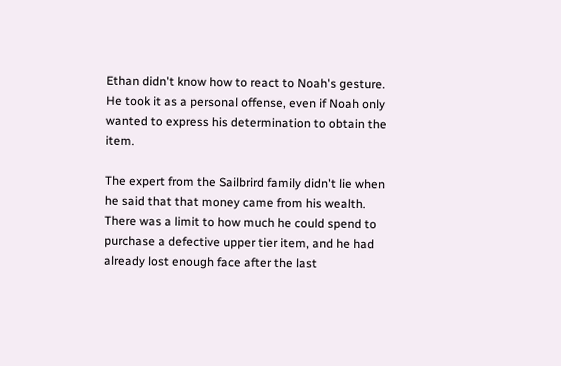Ethan didn't know how to react to Noah's gesture. He took it as a personal offense, even if Noah only wanted to express his determination to obtain the item.

The expert from the Sailbrird family didn't lie when he said that that money came from his wealth. There was a limit to how much he could spend to purchase a defective upper tier item, and he had already lost enough face after the last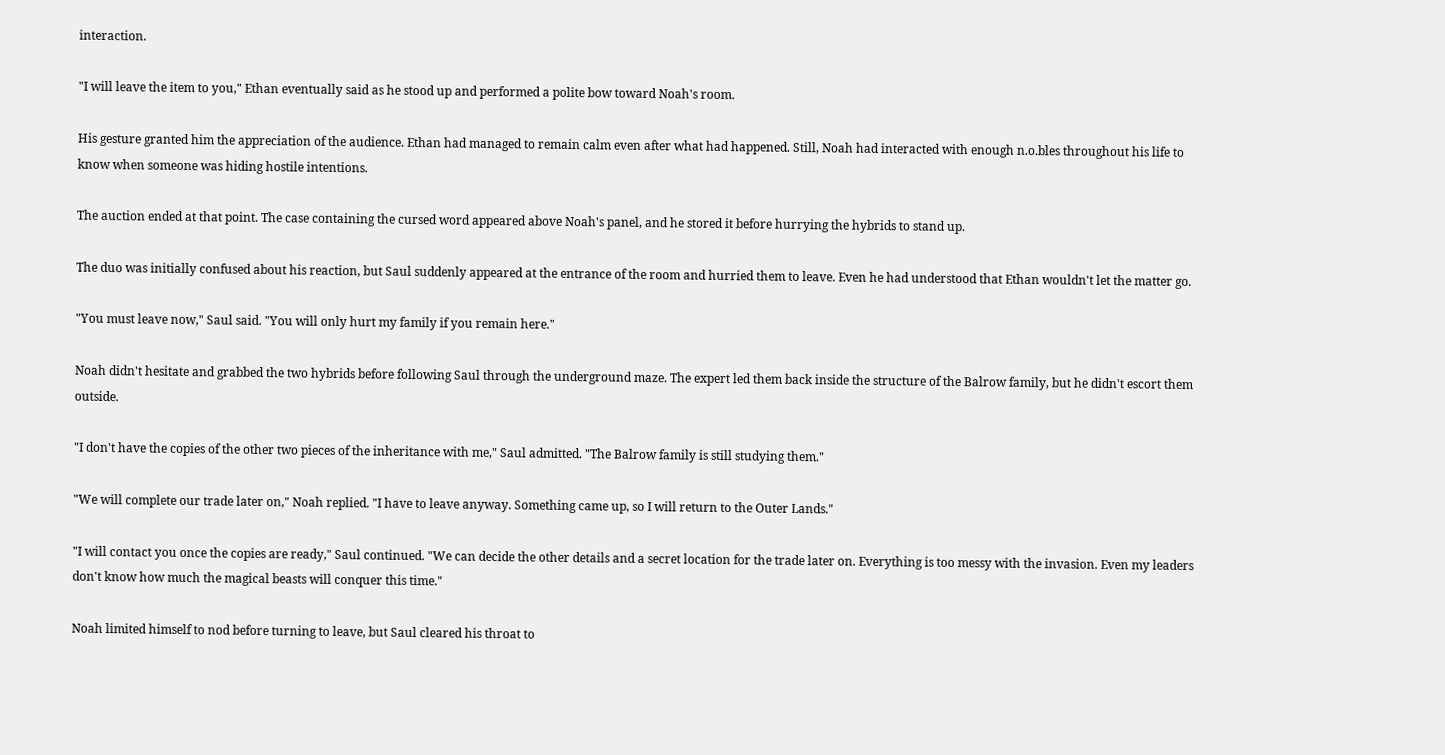interaction.

"I will leave the item to you," Ethan eventually said as he stood up and performed a polite bow toward Noah's room.

His gesture granted him the appreciation of the audience. Ethan had managed to remain calm even after what had happened. Still, Noah had interacted with enough n.o.bles throughout his life to know when someone was hiding hostile intentions.

The auction ended at that point. The case containing the cursed word appeared above Noah's panel, and he stored it before hurrying the hybrids to stand up.

The duo was initially confused about his reaction, but Saul suddenly appeared at the entrance of the room and hurried them to leave. Even he had understood that Ethan wouldn't let the matter go.

"You must leave now," Saul said. "You will only hurt my family if you remain here."

Noah didn't hesitate and grabbed the two hybrids before following Saul through the underground maze. The expert led them back inside the structure of the Balrow family, but he didn't escort them outside.

"I don't have the copies of the other two pieces of the inheritance with me," Saul admitted. "The Balrow family is still studying them."

"We will complete our trade later on," Noah replied. "I have to leave anyway. Something came up, so I will return to the Outer Lands."

"I will contact you once the copies are ready," Saul continued. "We can decide the other details and a secret location for the trade later on. Everything is too messy with the invasion. Even my leaders don't know how much the magical beasts will conquer this time."

Noah limited himself to nod before turning to leave, but Saul cleared his throat to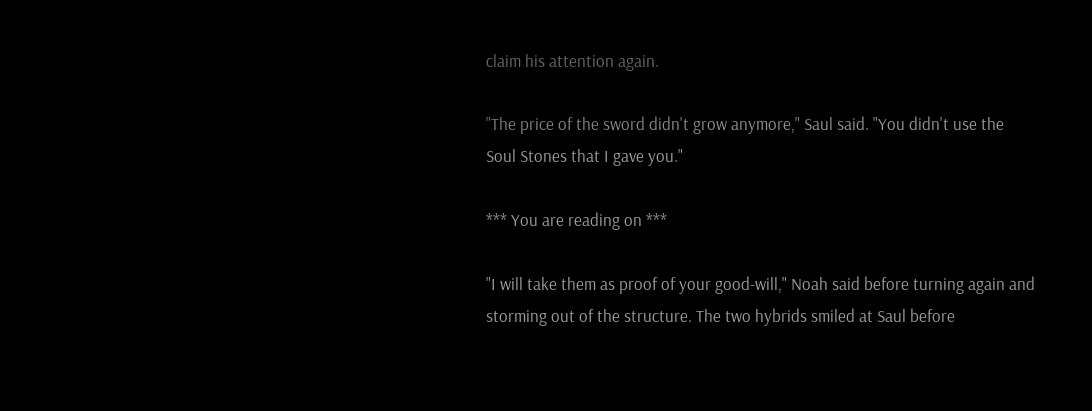claim his attention again.

"The price of the sword didn't grow anymore," Saul said. "You didn't use the Soul Stones that I gave you."

*** You are reading on ***

"I will take them as proof of your good-will," Noah said before turning again and storming out of the structure. The two hybrids smiled at Saul before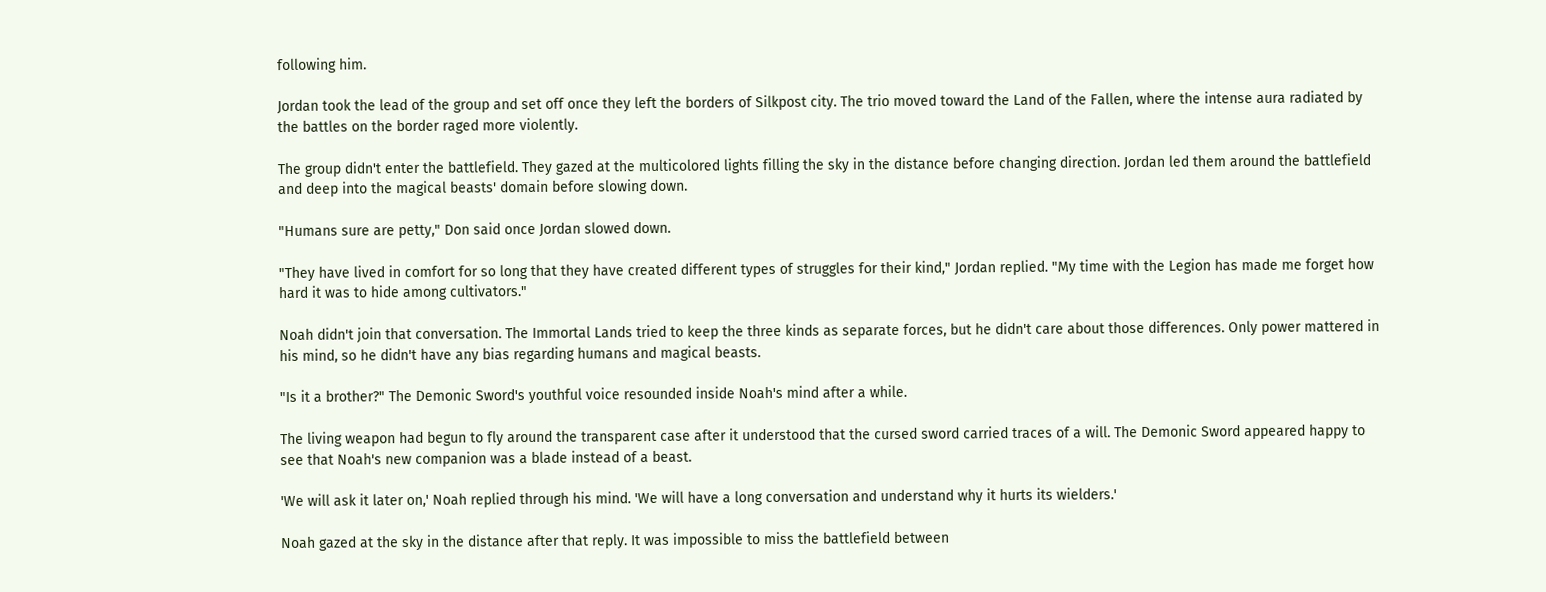following him.

Jordan took the lead of the group and set off once they left the borders of Silkpost city. The trio moved toward the Land of the Fallen, where the intense aura radiated by the battles on the border raged more violently.

The group didn't enter the battlefield. They gazed at the multicolored lights filling the sky in the distance before changing direction. Jordan led them around the battlefield and deep into the magical beasts' domain before slowing down.

"Humans sure are petty," Don said once Jordan slowed down.

"They have lived in comfort for so long that they have created different types of struggles for their kind," Jordan replied. "My time with the Legion has made me forget how hard it was to hide among cultivators."

Noah didn't join that conversation. The Immortal Lands tried to keep the three kinds as separate forces, but he didn't care about those differences. Only power mattered in his mind, so he didn't have any bias regarding humans and magical beasts.

"Is it a brother?" The Demonic Sword's youthful voice resounded inside Noah's mind after a while.

The living weapon had begun to fly around the transparent case after it understood that the cursed sword carried traces of a will. The Demonic Sword appeared happy to see that Noah's new companion was a blade instead of a beast.

'We will ask it later on,' Noah replied through his mind. 'We will have a long conversation and understand why it hurts its wielders.'

Noah gazed at the sky in the distance after that reply. It was impossible to miss the battlefield between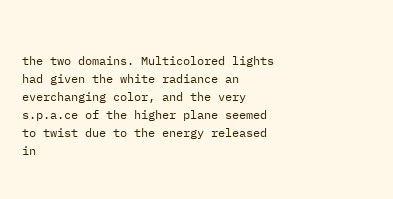the two domains. Multicolored lights had given the white radiance an everchanging color, and the very s.p.a.ce of the higher plane seemed to twist due to the energy released in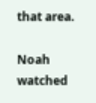that area.

Noah watched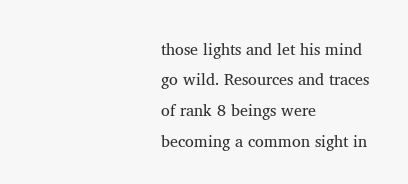those lights and let his mind go wild. Resources and traces of rank 8 beings were becoming a common sight in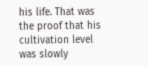his life. That was the proof that his cultivation level was slowly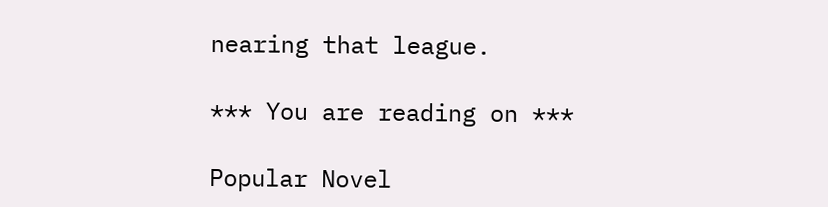nearing that league.

*** You are reading on ***

Popular Novel